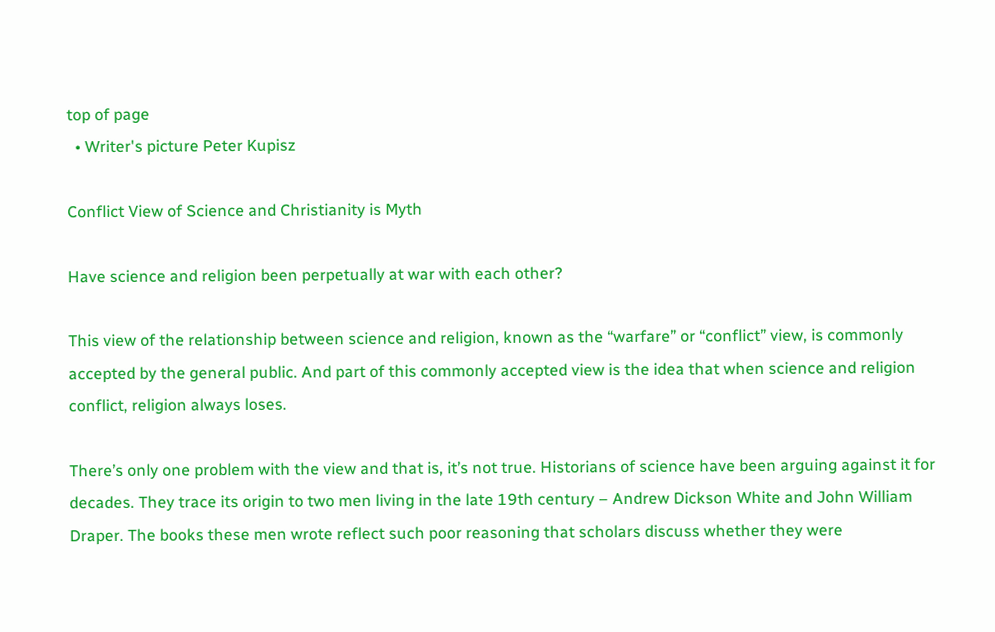top of page
  • Writer's picture Peter Kupisz

Conflict View of Science and Christianity is Myth

Have science and religion been perpetually at war with each other?

This view of the relationship between science and religion, known as the “warfare” or “conflict” view, is commonly accepted by the general public. And part of this commonly accepted view is the idea that when science and religion conflict, religion always loses.

There’s only one problem with the view and that is, it’s not true. Historians of science have been arguing against it for decades. They trace its origin to two men living in the late 19th century – Andrew Dickson White and John William Draper. The books these men wrote reflect such poor reasoning that scholars discuss whether they were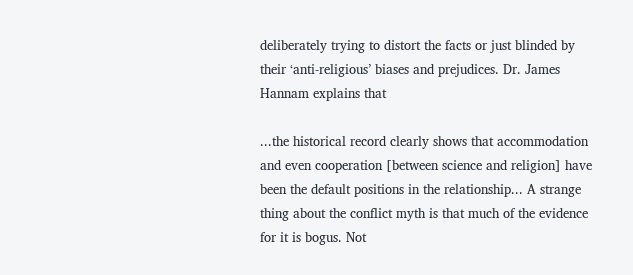deliberately trying to distort the facts or just blinded by their ‘anti-religious’ biases and prejudices. Dr. James Hannam explains that

...the historical record clearly shows that accommodation and even cooperation [between science and religion] have been the default positions in the relationship... A strange thing about the conflict myth is that much of the evidence for it is bogus. Not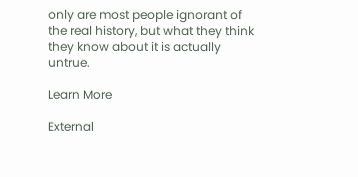only are most people ignorant of the real history, but what they think they know about it is actually untrue.

Learn More

External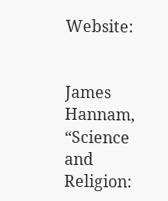Website:


James Hannam, “Science and Religion: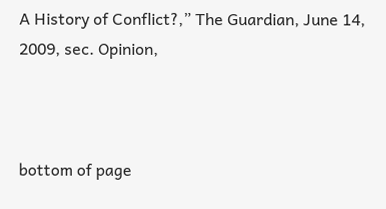A History of Conflict?,” The Guardian, June 14, 2009, sec. Opinion,



bottom of page